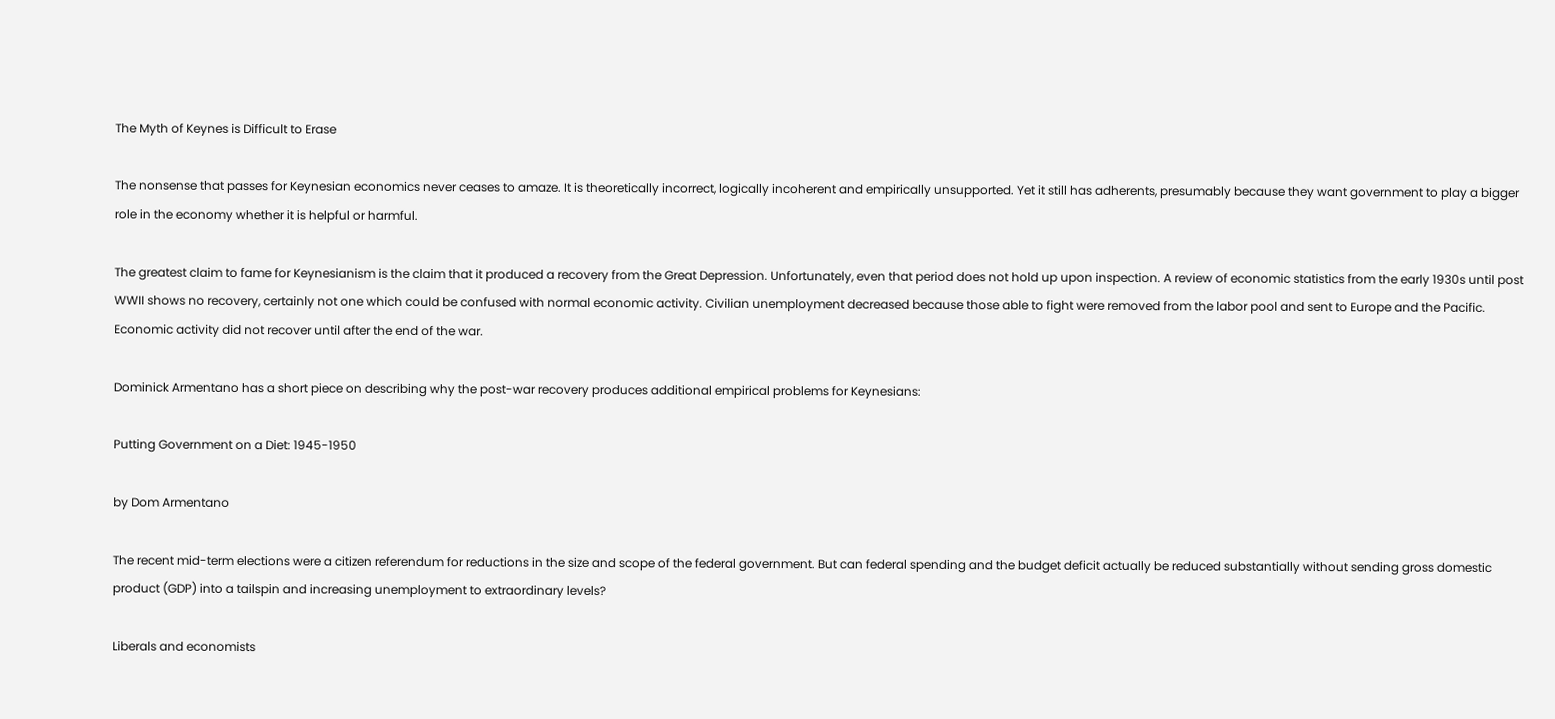The Myth of Keynes is Difficult to Erase

The nonsense that passes for Keynesian economics never ceases to amaze. It is theoretically incorrect, logically incoherent and empirically unsupported. Yet it still has adherents, presumably because they want government to play a bigger role in the economy whether it is helpful or harmful.

The greatest claim to fame for Keynesianism is the claim that it produced a recovery from the Great Depression. Unfortunately, even that period does not hold up upon inspection. A review of economic statistics from the early 1930s until post WWII shows no recovery, certainly not one which could be confused with normal economic activity. Civilian unemployment decreased because those able to fight were removed from the labor pool and sent to Europe and the Pacific. Economic activity did not recover until after the end of the war.

Dominick Armentano has a short piece on describing why the post-war recovery produces additional empirical problems for Keynesians:

Putting Government on a Diet: 1945-1950

by Dom Armentano

The recent mid-term elections were a citizen referendum for reductions in the size and scope of the federal government. But can federal spending and the budget deficit actually be reduced substantially without sending gross domestic product (GDP) into a tailspin and increasing unemployment to extraordinary levels?

Liberals and economists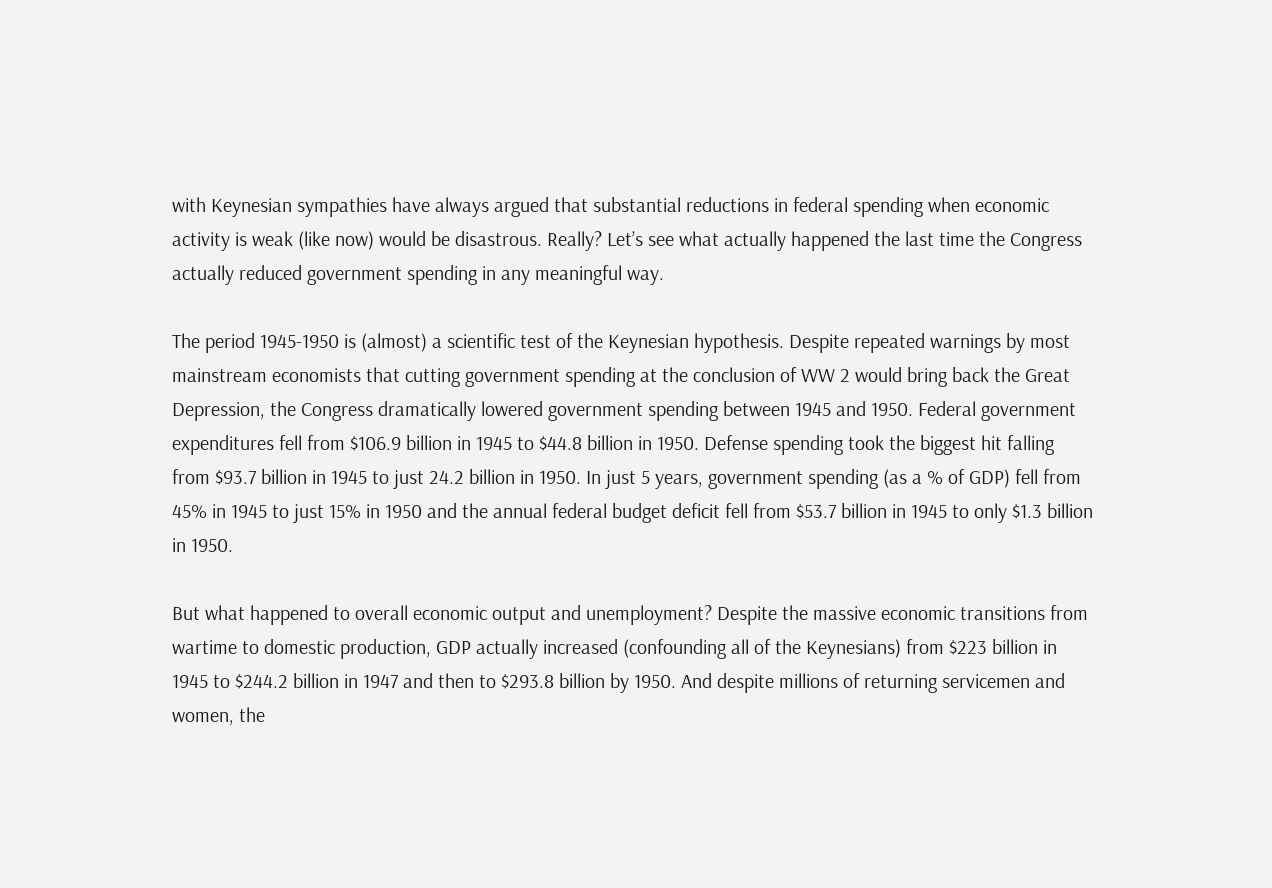with Keynesian sympathies have always argued that substantial reductions in federal spending when economic activity is weak (like now) would be disastrous. Really? Let’s see what actually happened the last time the Congress actually reduced government spending in any meaningful way.

The period 1945-1950 is (almost) a scientific test of the Keynesian hypothesis. Despite repeated warnings by most mainstream economists that cutting government spending at the conclusion of WW 2 would bring back the Great Depression, the Congress dramatically lowered government spending between 1945 and 1950. Federal government expenditures fell from $106.9 billion in 1945 to $44.8 billion in 1950. Defense spending took the biggest hit falling from $93.7 billion in 1945 to just 24.2 billion in 1950. In just 5 years, government spending (as a % of GDP) fell from 45% in 1945 to just 15% in 1950 and the annual federal budget deficit fell from $53.7 billion in 1945 to only $1.3 billion in 1950.

But what happened to overall economic output and unemployment? Despite the massive economic transitions from wartime to domestic production, GDP actually increased (confounding all of the Keynesians) from $223 billion in 1945 to $244.2 billion in 1947 and then to $293.8 billion by 1950. And despite millions of returning servicemen and women, the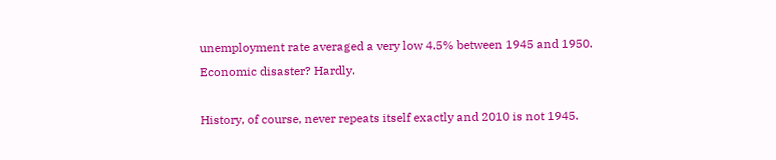unemployment rate averaged a very low 4.5% between 1945 and 1950. Economic disaster? Hardly.

History, of course, never repeats itself exactly and 2010 is not 1945.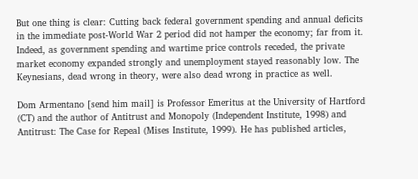But one thing is clear: Cutting back federal government spending and annual deficits in the immediate post-World War 2 period did not hamper the economy; far from it. Indeed, as government spending and wartime price controls receded, the private market economy expanded strongly and unemployment stayed reasonably low. The Keynesians, dead wrong in theory, were also dead wrong in practice as well.

Dom Armentano [send him mail] is Professor Emeritus at the University of Hartford (CT) and the author of Antitrust and Monopoly (Independent Institute, 1998) and Antitrust: The Case for Repeal (Mises Institute, 1999). He has published articles,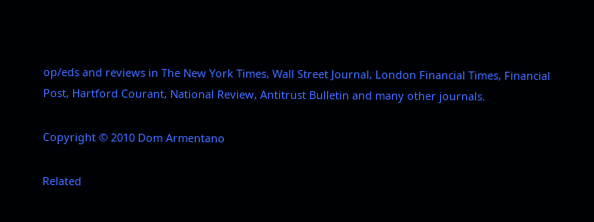op/eds and reviews in The New York Times, Wall Street Journal, London Financial Times, Financial Post, Hartford Courant, National Review, Antitrust Bulletin and many other journals.

Copyright © 2010 Dom Armentano

Related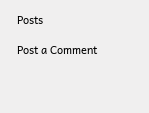Posts

Post a Comment